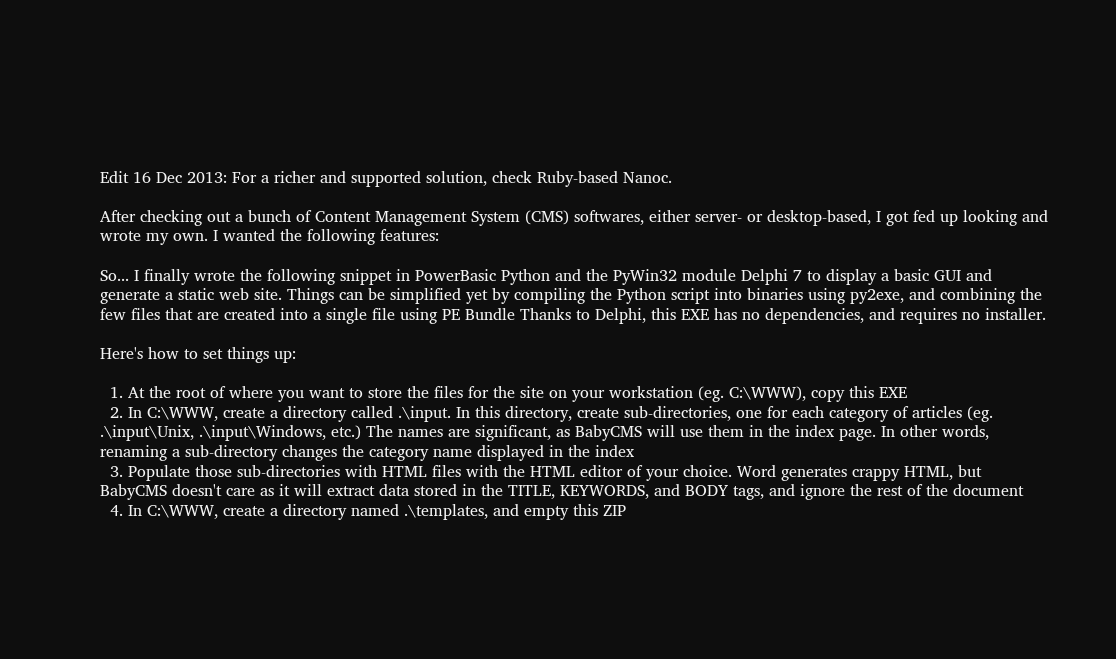Edit 16 Dec 2013: For a richer and supported solution, check Ruby-based Nanoc.

After checking out a bunch of Content Management System (CMS) softwares, either server- or desktop-based, I got fed up looking and wrote my own. I wanted the following features:

So... I finally wrote the following snippet in PowerBasic Python and the PyWin32 module Delphi 7 to display a basic GUI and generate a static web site. Things can be simplified yet by compiling the Python script into binaries using py2exe, and combining the few files that are created into a single file using PE Bundle Thanks to Delphi, this EXE has no dependencies, and requires no installer.

Here's how to set things up:

  1. At the root of where you want to store the files for the site on your workstation (eg. C:\WWW), copy this EXE
  2. In C:\WWW, create a directory called .\input. In this directory, create sub-directories, one for each category of articles (eg. .\input\Unix, .\input\Windows, etc.) The names are significant, as BabyCMS will use them in the index page. In other words, renaming a sub-directory changes the category name displayed in the index
  3. Populate those sub-directories with HTML files with the HTML editor of your choice. Word generates crappy HTML, but BabyCMS doesn't care as it will extract data stored in the TITLE, KEYWORDS, and BODY tags, and ignore the rest of the document
  4. In C:\WWW, create a directory named .\templates, and empty this ZIP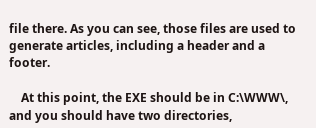file there. As you can see, those files are used to generate articles, including a header and a footer.

    At this point, the EXE should be in C:\WWW\, and you should have two directories,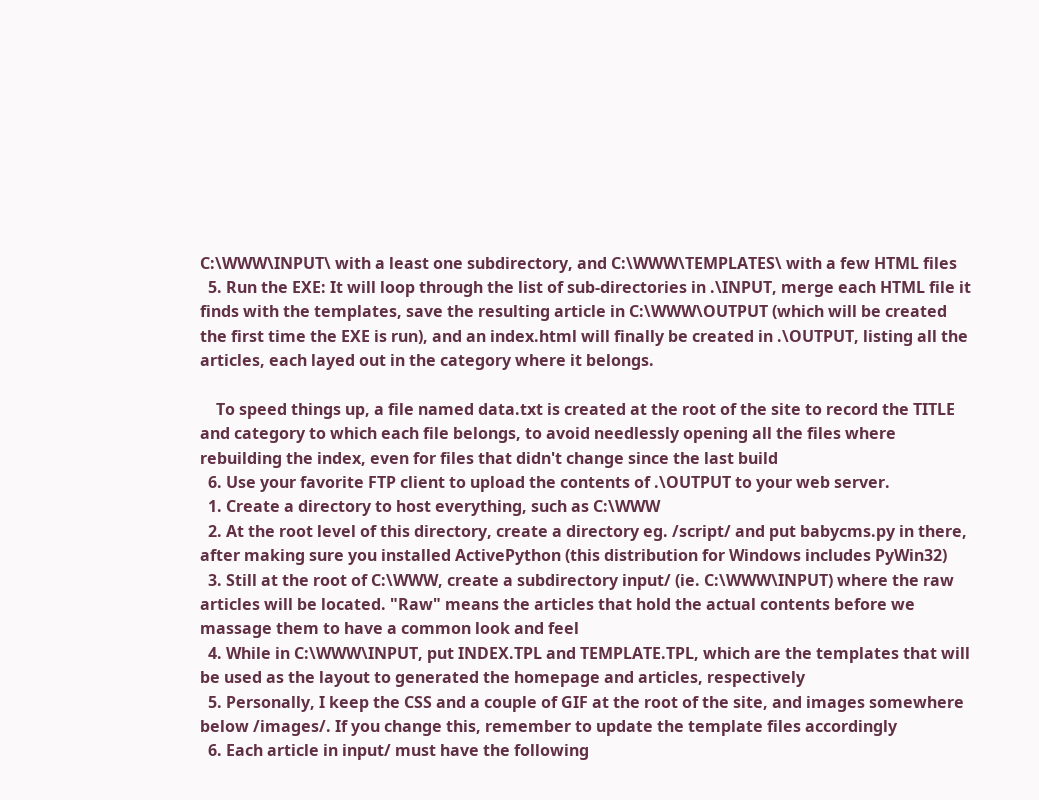C:\WWW\INPUT\ with a least one subdirectory, and C:\WWW\TEMPLATES\ with a few HTML files
  5. Run the EXE: It will loop through the list of sub-directories in .\INPUT, merge each HTML file it finds with the templates, save the resulting article in C:\WWW\OUTPUT (which will be created the first time the EXE is run), and an index.html will finally be created in .\OUTPUT, listing all the articles, each layed out in the category where it belongs.

    To speed things up, a file named data.txt is created at the root of the site to record the TITLE and category to which each file belongs, to avoid needlessly opening all the files where rebuilding the index, even for files that didn't change since the last build
  6. Use your favorite FTP client to upload the contents of .\OUTPUT to your web server.
  1. Create a directory to host everything, such as C:\WWW
  2. At the root level of this directory, create a directory eg. /script/ and put babycms.py in there, after making sure you installed ActivePython (this distribution for Windows includes PyWin32)
  3. Still at the root of C:\WWW, create a subdirectory input/ (ie. C:\WWW\INPUT) where the raw articles will be located. "Raw" means the articles that hold the actual contents before we massage them to have a common look and feel
  4. While in C:\WWW\INPUT, put INDEX.TPL and TEMPLATE.TPL, which are the templates that will be used as the layout to generated the homepage and articles, respectively
  5. Personally, I keep the CSS and a couple of GIF at the root of the site, and images somewhere below /images/. If you change this, remember to update the template files accordingly
  6. Each article in input/ must have the following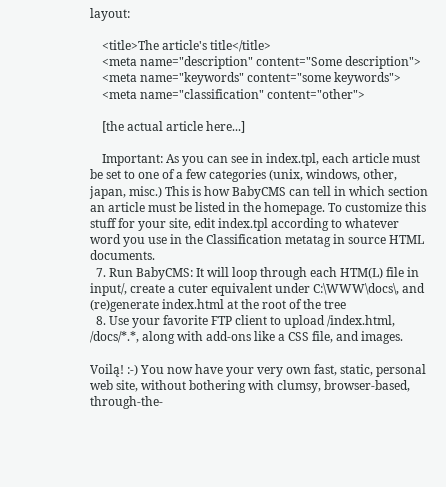layout:

    <title>The article's title</title>
    <meta name="description" content="Some description">
    <meta name="keywords" content="some keywords">
    <meta name="classification" content="other">

    [the actual article here...]

    Important: As you can see in index.tpl, each article must be set to one of a few categories (unix, windows, other, japan, misc.) This is how BabyCMS can tell in which section an article must be listed in the homepage. To customize this stuff for your site, edit index.tpl according to whatever word you use in the Classification metatag in source HTML documents.
  7. Run BabyCMS: It will loop through each HTM(L) file in input/, create a cuter equivalent under C:\WWW\docs\, and (re)generate index.html at the root of the tree
  8. Use your favorite FTP client to upload /index.html, /docs/*.*, along with add-ons like a CSS file, and images.

Voilą! :-) You now have your very own fast, static, personal web site, without bothering with clumsy, browser-based, through-the-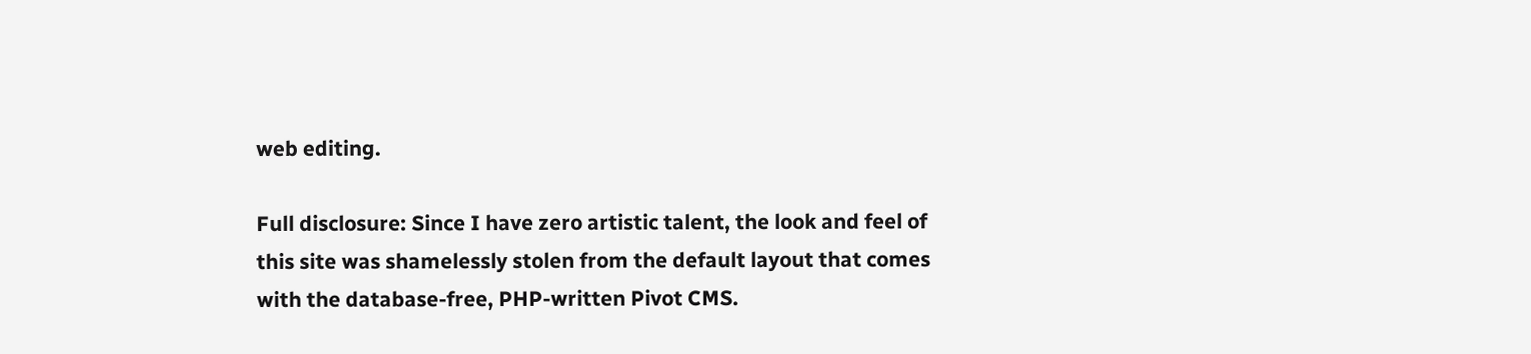web editing.

Full disclosure: Since I have zero artistic talent, the look and feel of this site was shamelessly stolen from the default layout that comes with the database-free, PHP-written Pivot CMS.